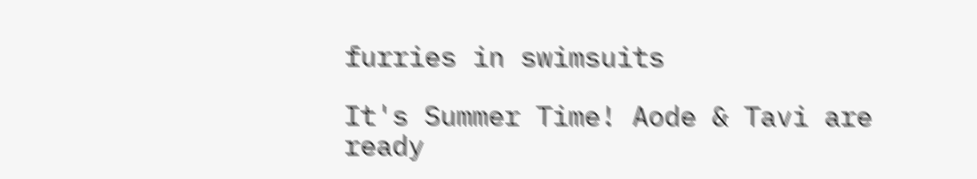furries in swimsuits

It's Summer Time! Aode & Tavi are ready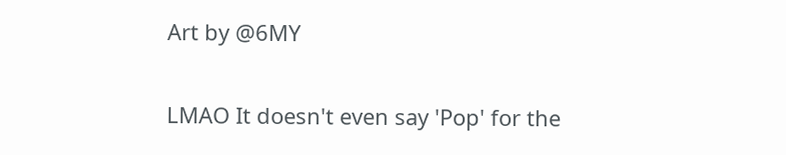Art by @6MY

LMAO It doesn't even say 'Pop' for the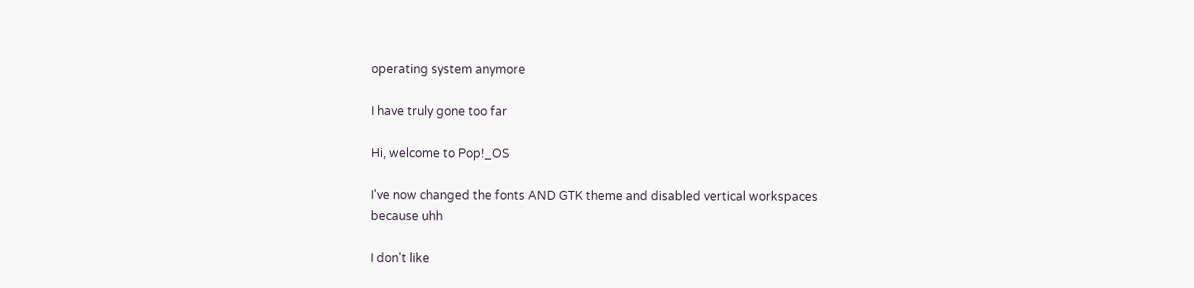operating system anymore

I have truly gone too far

Hi, welcome to Pop!_OS

I've now changed the fonts AND GTK theme and disabled vertical workspaces because uhh

I don't like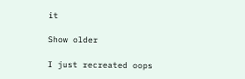it

Show older

I just recreated oops